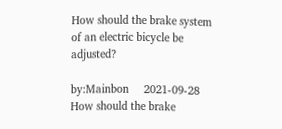How should the brake system of an electric bicycle be adjusted?

by:Mainbon     2021-09-28
How should the brake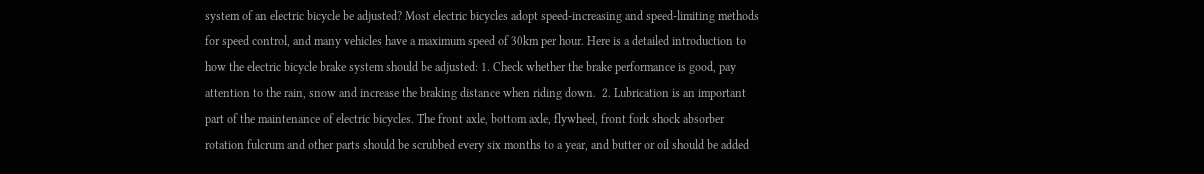system of an electric bicycle be adjusted? Most electric bicycles adopt speed-increasing and speed-limiting methods for speed control, and many vehicles have a maximum speed of 30km per hour. Here is a detailed introduction to how the electric bicycle brake system should be adjusted: 1. Check whether the brake performance is good, pay attention to the rain, snow and increase the braking distance when riding down.  2. Lubrication is an important part of the maintenance of electric bicycles. The front axle, bottom axle, flywheel, front fork shock absorber rotation fulcrum and other parts should be scrubbed every six months to a year, and butter or oil should be added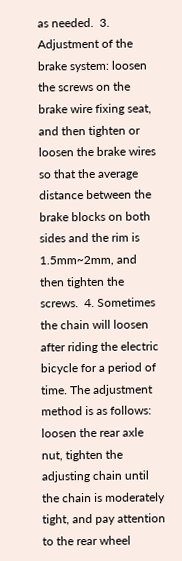as needed.  3. Adjustment of the brake system: loosen the screws on the brake wire fixing seat, and then tighten or loosen the brake wires so that the average distance between the brake blocks on both sides and the rim is 1.5mm~2mm, and then tighten the screws.  4. Sometimes the chain will loosen after riding the electric bicycle for a period of time. The adjustment method is as follows: loosen the rear axle nut, tighten the adjusting chain until the chain is moderately tight, and pay attention to the rear wheel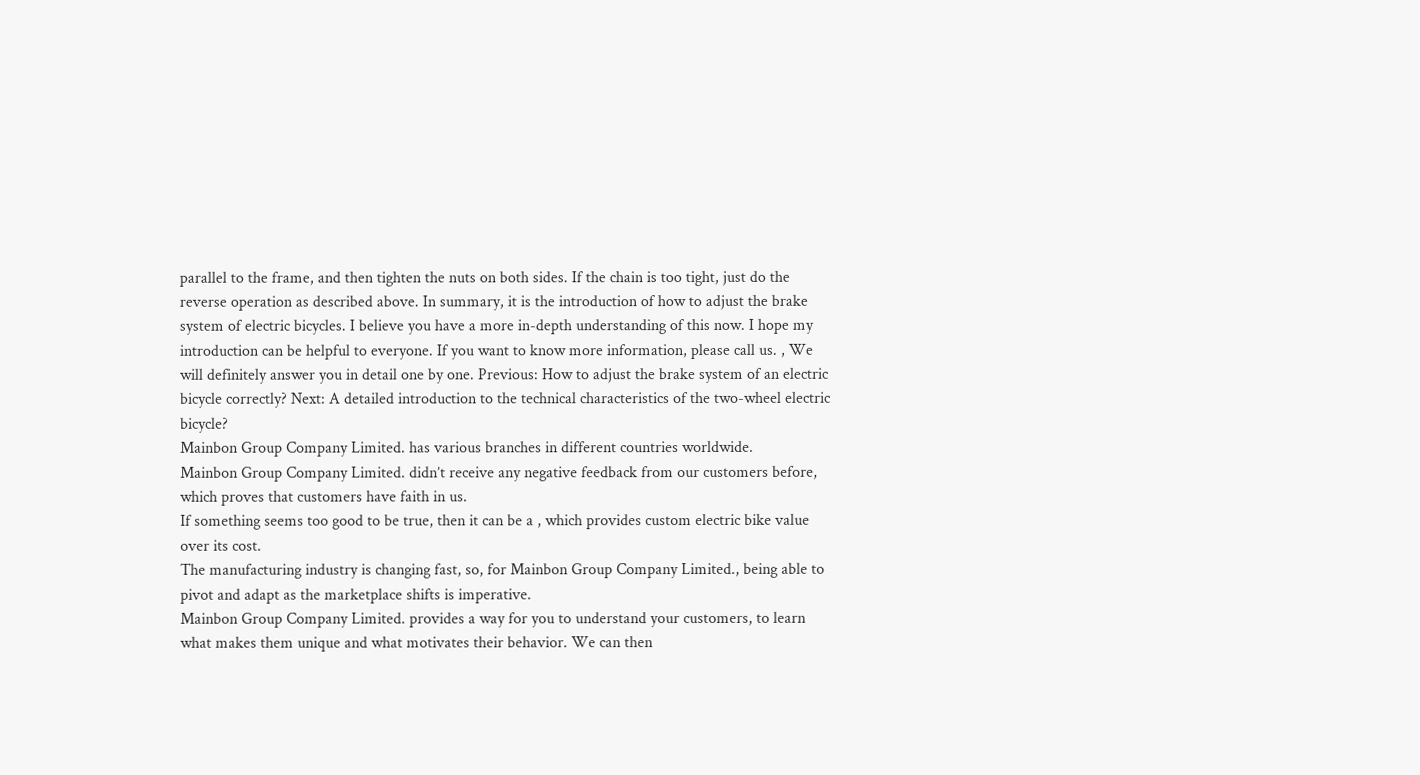parallel to the frame, and then tighten the nuts on both sides. If the chain is too tight, just do the reverse operation as described above. In summary, it is the introduction of how to adjust the brake system of electric bicycles. I believe you have a more in-depth understanding of this now. I hope my introduction can be helpful to everyone. If you want to know more information, please call us. , We will definitely answer you in detail one by one. Previous: How to adjust the brake system of an electric bicycle correctly? Next: A detailed introduction to the technical characteristics of the two-wheel electric bicycle?
Mainbon Group Company Limited. has various branches in different countries worldwide.
Mainbon Group Company Limited. didn’t receive any negative feedback from our customers before, which proves that customers have faith in us.
If something seems too good to be true, then it can be a , which provides custom electric bike value over its cost.
The manufacturing industry is changing fast, so, for Mainbon Group Company Limited., being able to pivot and adapt as the marketplace shifts is imperative.
Mainbon Group Company Limited. provides a way for you to understand your customers, to learn what makes them unique and what motivates their behavior. We can then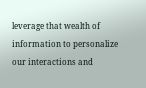leverage that wealth of information to personalize our interactions and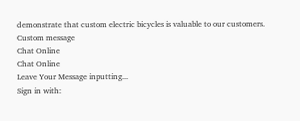demonstrate that custom electric bicycles is valuable to our customers.
Custom message
Chat Online
Chat Online
Leave Your Message inputting...
Sign in with: